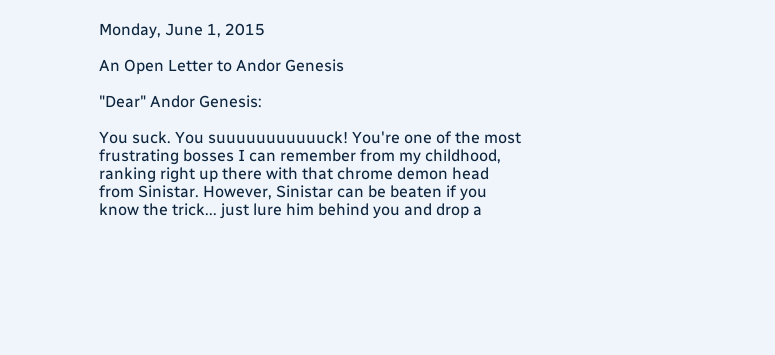Monday, June 1, 2015

An Open Letter to Andor Genesis

"Dear" Andor Genesis:

You suck. You suuuuuuuuuuuck! You're one of the most frustrating bosses I can remember from my childhood, ranking right up there with that chrome demon head from Sinistar. However, Sinistar can be beaten if you know the trick... just lure him behind you and drop a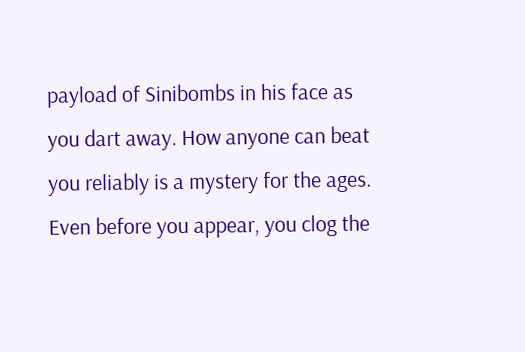payload of Sinibombs in his face as you dart away. How anyone can beat you reliably is a mystery for the ages. Even before you appear, you clog the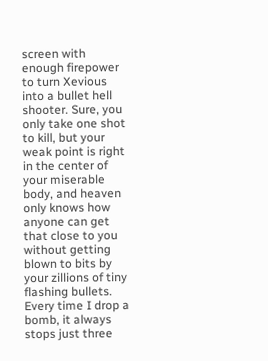screen with enough firepower to turn Xevious into a bullet hell shooter. Sure, you only take one shot to kill, but your weak point is right in the center of your miserable body, and heaven only knows how anyone can get that close to you without getting blown to bits by your zillions of tiny flashing bullets. Every time I drop a bomb, it always stops just three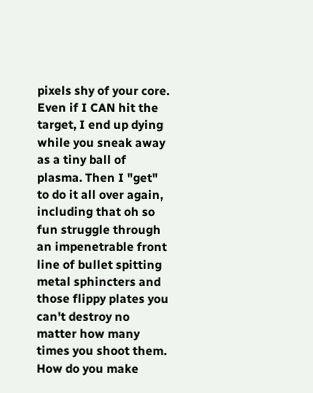pixels shy of your core. Even if I CAN hit the target, I end up dying while you sneak away as a tiny ball of plasma. Then I "get" to do it all over again, including that oh so fun struggle through an impenetrable front line of bullet spitting metal sphincters and those flippy plates you can't destroy no matter how many times you shoot them. How do you make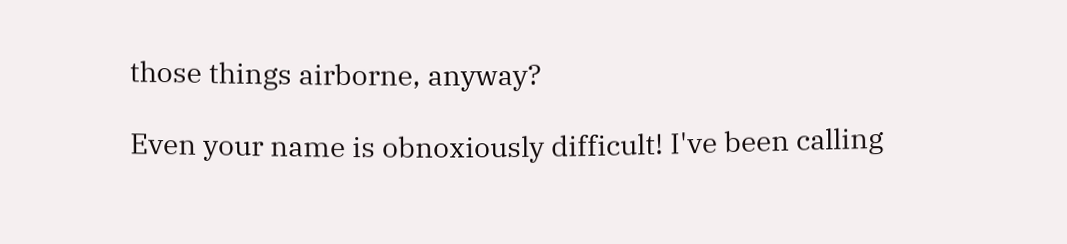those things airborne, anyway?

Even your name is obnoxiously difficult! I've been calling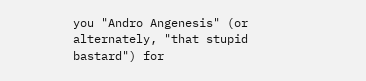you "Andro Angenesis" (or alternately, "that stupid bastard") for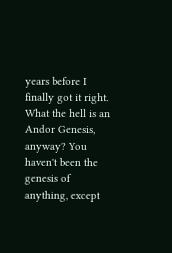years before I finally got it right. What the hell is an Andor Genesis, anyway? You haven't been the genesis of anything, except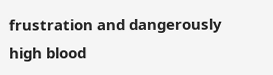frustration and dangerously high blood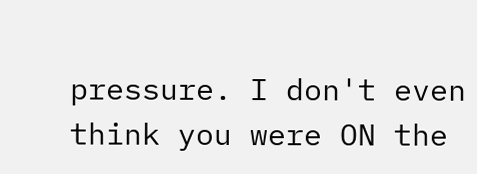pressure. I don't even think you were ON the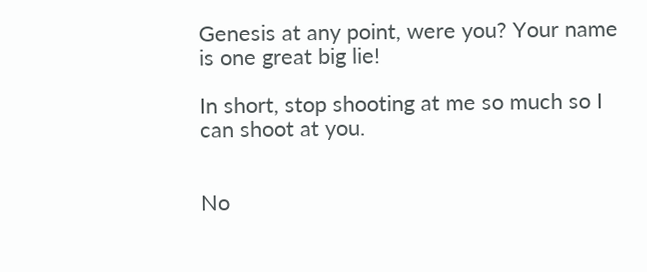Genesis at any point, were you? Your name is one great big lie!

In short, stop shooting at me so much so I can shoot at you.


No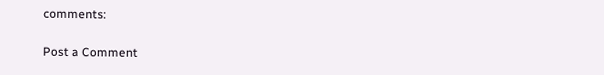comments:

Post a Comment